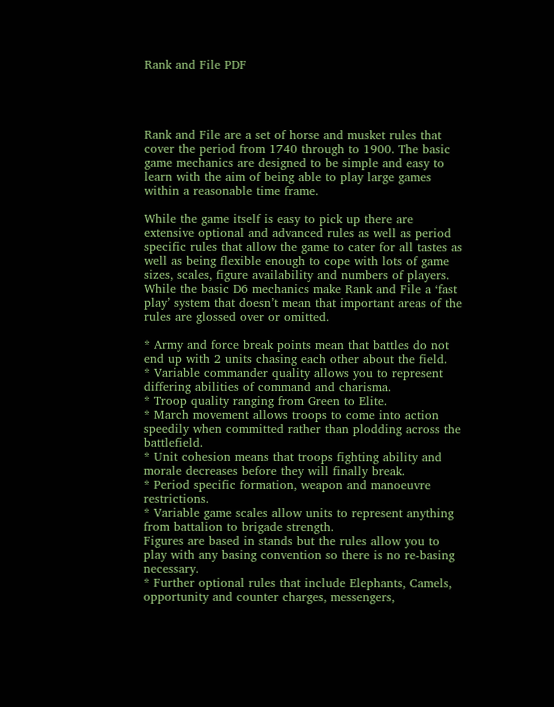Rank and File PDF




Rank and File are a set of horse and musket rules that cover the period from 1740 through to 1900. The basic game mechanics are designed to be simple and easy to learn with the aim of being able to play large games within a reasonable time frame.

While the game itself is easy to pick up there are extensive optional and advanced rules as well as period specific rules that allow the game to cater for all tastes as well as being flexible enough to cope with lots of game sizes, scales, figure availability and numbers of players. While the basic D6 mechanics make Rank and File a ‘fast play’ system that doesn’t mean that important areas of the rules are glossed over or omitted.

* Army and force break points mean that battles do not end up with 2 units chasing each other about the field.
* Variable commander quality allows you to represent differing abilities of command and charisma.
* Troop quality ranging from Green to Elite.
* March movement allows troops to come into action speedily when committed rather than plodding across the battlefield.
* Unit cohesion means that troops fighting ability and morale decreases before they will finally break.
* Period specific formation, weapon and manoeuvre restrictions.
* Variable game scales allow units to represent anything from battalion to brigade strength.
Figures are based in stands but the rules allow you to play with any basing convention so there is no re-basing necessary.
* Further optional rules that include Elephants, Camels, opportunity and counter charges, messengers,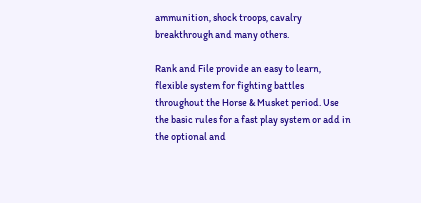ammunition, shock troops, cavalry breakthrough and many others.

Rank and File provide an easy to learn, flexible system for fighting battles throughout the Horse & Musket period. Use the basic rules for a fast play system or add in the optional and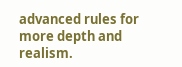advanced rules for more depth and realism.